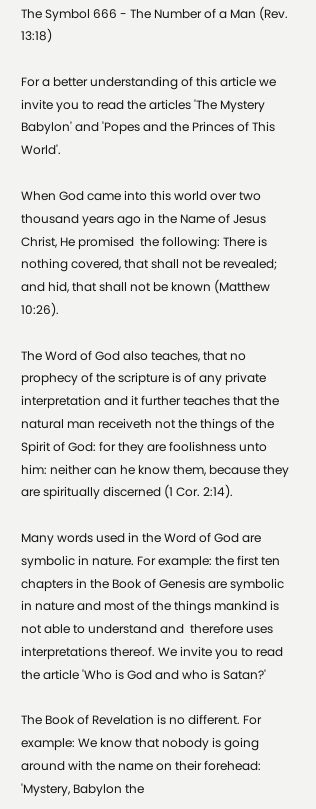The Symbol 666 - The Number of a Man (Rev. 13:18)

For a better understanding of this article we invite you to read the articles 'The Mystery Babylon' and 'Popes and the Princes of This World'.

When God came into this world over two thousand years ago in the Name of Jesus Christ, He promised  the following: There is nothing covered, that shall not be revealed; and hid, that shall not be known (Matthew 10:26).

The Word of God also teaches, that no prophecy of the scripture is of any private interpretation and it further teaches that the natural man receiveth not the things of the Spirit of God: for they are foolishness unto him: neither can he know them, because they are spiritually discerned (1 Cor. 2:14).

Many words used in the Word of God are symbolic in nature. For example: the first ten chapters in the Book of Genesis are symbolic in nature and most of the things mankind is not able to understand and  therefore uses interpretations thereof. We invite you to read the article 'Who is God and who is Satan?'

The Book of Revelation is no different. For example: We know that nobody is going around with the name on their forehead: 'Mystery, Babylon the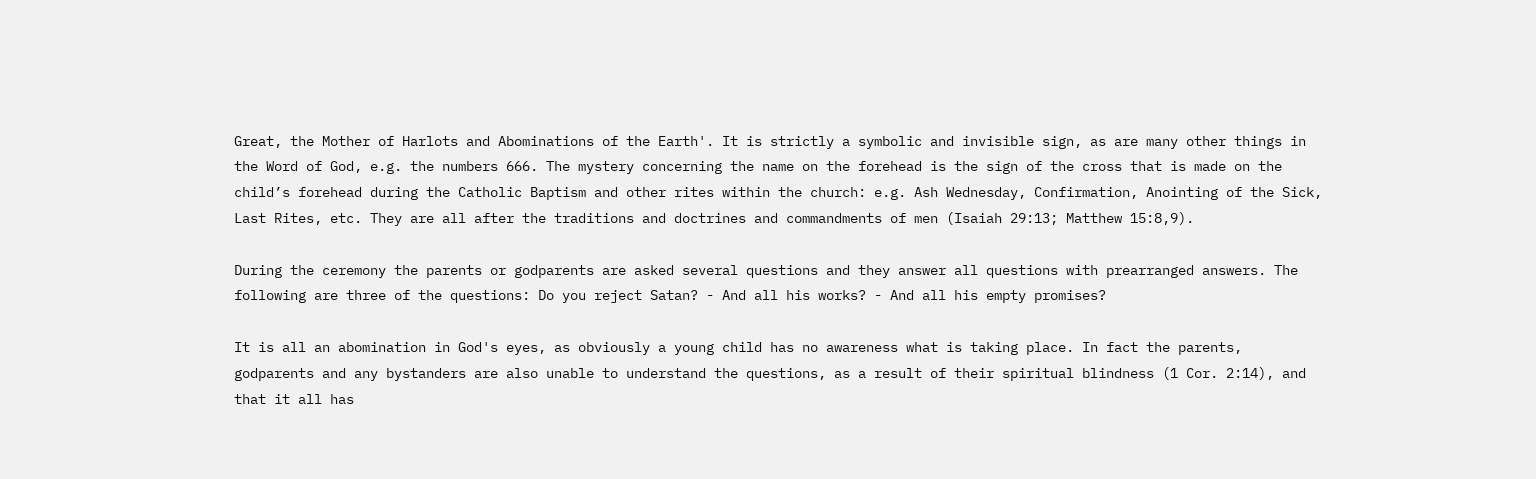Great, the Mother of Harlots and Abominations of the Earth'. It is strictly a symbolic and invisible sign, as are many other things in the Word of God, e.g. the numbers 666. The mystery concerning the name on the forehead is the sign of the cross that is made on the child’s forehead during the Catholic Baptism and other rites within the church: e.g. Ash Wednesday, Confirmation, Anointing of the Sick, Last Rites, etc. They are all after the traditions and doctrines and commandments of men (Isaiah 29:13; Matthew 15:8,9).

During the ceremony the parents or godparents are asked several questions and they answer all questions with prearranged answers. The following are three of the questions: Do you reject Satan? - And all his works? - And all his empty promises?

It is all an abomination in God's eyes, as obviously a young child has no awareness what is taking place. In fact the parents, godparents and any bystanders are also unable to understand the questions, as a result of their spiritual blindness (1 Cor. 2:14), and that it all has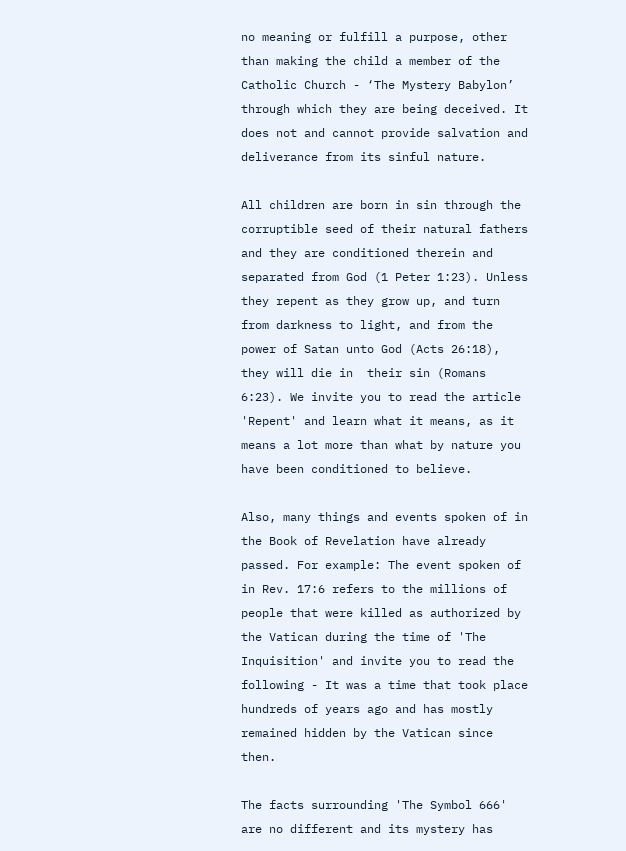no meaning or fulfill a purpose, other than making the child a member of the Catholic Church - ‘The Mystery Babylon’ through which they are being deceived. It does not and cannot provide salvation and deliverance from its sinful nature.

All children are born in sin through the corruptible seed of their natural fathers and they are conditioned therein and separated from God (1 Peter 1:23). Unless they repent as they grow up, and turn from darkness to light, and from the power of Satan unto God (Acts 26:18), they will die in  their sin (Romans 6:23). We invite you to read the article 'Repent' and learn what it means, as it means a lot more than what by nature you have been conditioned to believe.

Also, many things and events spoken of in the Book of Revelation have already passed. For example: The event spoken of in Rev. 17:6 refers to the millions of people that were killed as authorized by the Vatican during the time of 'The Inquisition' and invite you to read the following - It was a time that took place hundreds of years ago and has mostly remained hidden by the Vatican since then.

The facts surrounding 'The Symbol 666' are no different and its mystery has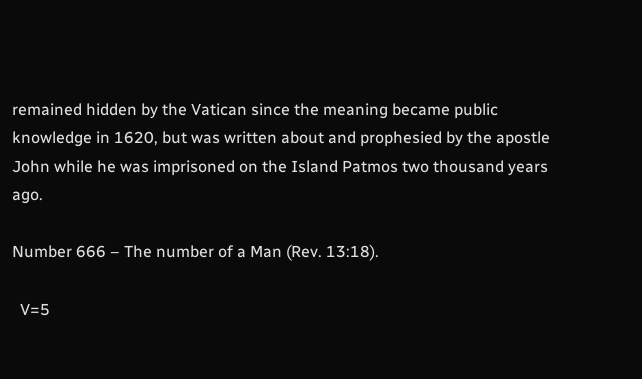remained hidden by the Vatican since the meaning became public knowledge in 1620, but was written about and prophesied by the apostle John while he was imprisoned on the Island Patmos two thousand years ago.

Number 666 – The number of a Man (Rev. 13:18).

  V=5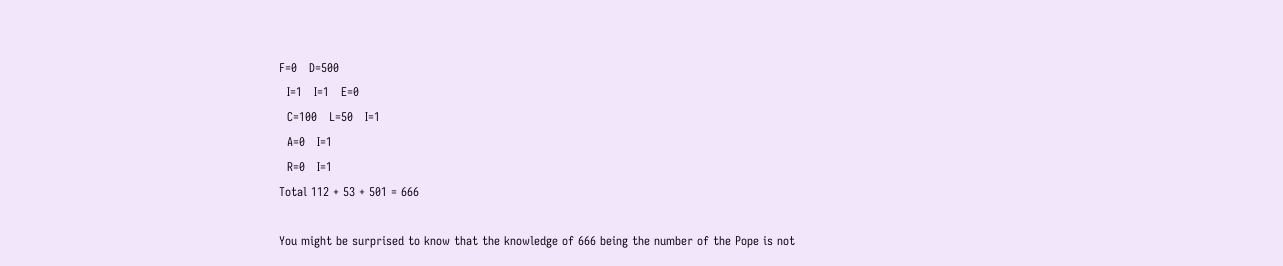F=0   D=500
  I=1   I=1   E=0
  C=100   L=50   I=1
  A=0   I=1
  R=0   I=1
Total 112 + 53 + 501 = 666

You might be surprised to know that the knowledge of 666 being the number of the Pope is not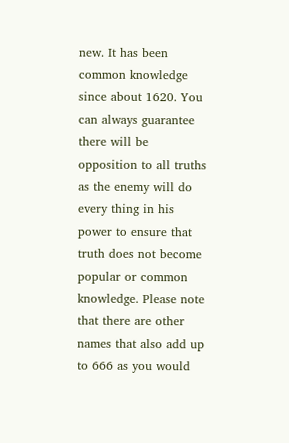new. It has been common knowledge since about 1620. You can always guarantee there will be opposition to all truths as the enemy will do every thing in his power to ensure that truth does not become popular or common knowledge. Please note that there are other names that also add up to 666 as you would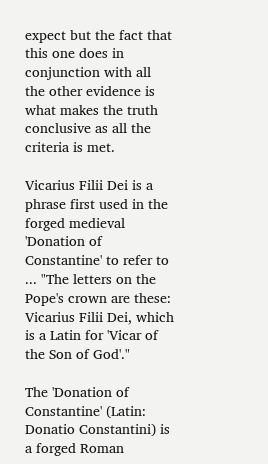expect but the fact that this one does in conjunction with all the other evidence is what makes the truth conclusive as all the criteria is met.

Vicarius Filii Dei is a phrase first used in the forged medieval 'Donation of Constantine' to refer to ... "The letters on the Pope's crown are these: Vicarius Filii Dei, which is a Latin for 'Vicar of the Son of God'."

The 'Donation of Constantine' (Latin: Donatio Constantini) is a forged Roman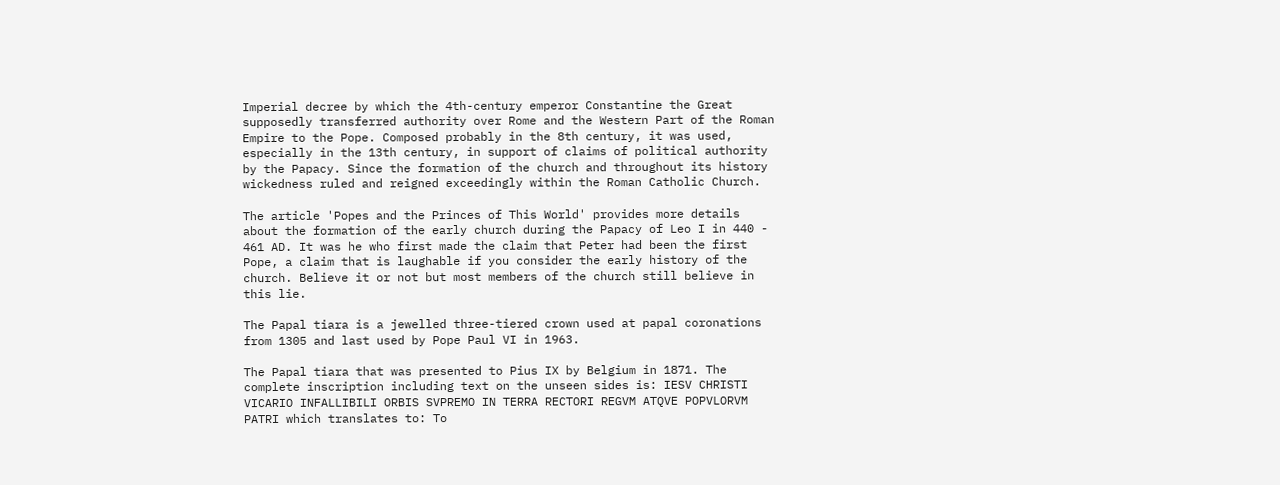Imperial decree by which the 4th-century emperor Constantine the Great supposedly transferred authority over Rome and the Western Part of the Roman Empire to the Pope. Composed probably in the 8th century, it was used, especially in the 13th century, in support of claims of political authority by the Papacy. Since the formation of the church and throughout its history wickedness ruled and reigned exceedingly within the Roman Catholic Church.

The article 'Popes and the Princes of This World' provides more details about the formation of the early church during the Papacy of Leo I in 440 - 461 AD. It was he who first made the claim that Peter had been the first Pope, a claim that is laughable if you consider the early history of the church. Believe it or not but most members of the church still believe in this lie.

The Papal tiara is a jewelled three-tiered crown used at papal coronations from 1305 and last used by Pope Paul VI in 1963.

The Papal tiara that was presented to Pius IX by Belgium in 1871. The complete inscription including text on the unseen sides is: IESV CHRISTI VICARIO INFALLIBILI ORBIS SVPREMO IN TERRA RECTORI REGVM ATQVE POPVLORVM PATRI which translates to: To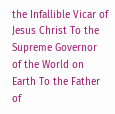the Infallible Vicar of Jesus Christ To the Supreme Governor of the World on Earth To the Father of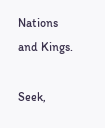Nations and Kings.

Seek,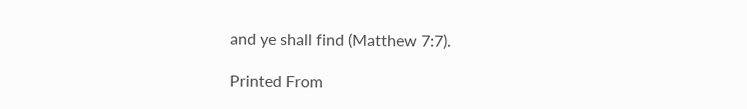and ye shall find (Matthew 7:7).

Printed From